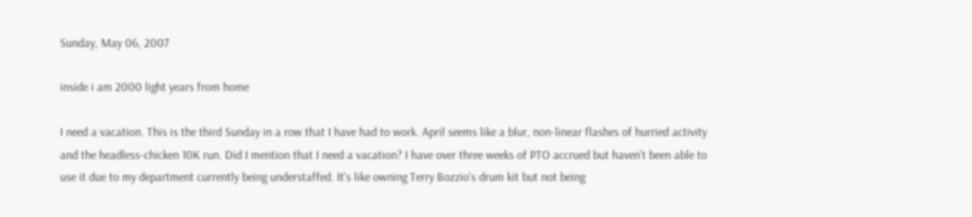Sunday, May 06, 2007

inside i am 2000 light years from home

I need a vacation. This is the third Sunday in a row that I have had to work. April seems like a blur, non-linear flashes of hurried activity and the headless-chicken 10K run. Did I mention that I need a vacation? I have over three weeks of PTO accrued but haven't been able to use it due to my department currently being understaffed. It's like owning Terry Bozzio's drum kit but not being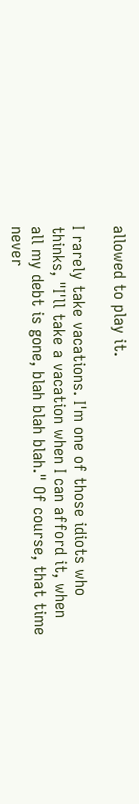allowed to play it.

I rarely take vacations. I'm one of those idiots who thinks, "I'll take a vacation when I can afford it, when all my debt is gone, blah blah blah." Of course, that time never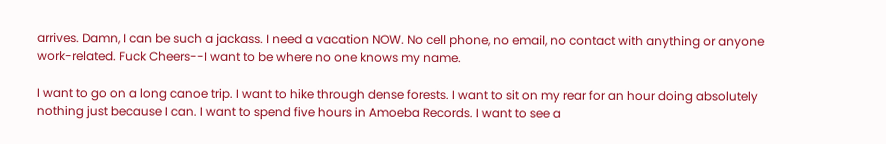arrives. Damn, I can be such a jackass. I need a vacation NOW. No cell phone, no email, no contact with anything or anyone work-related. Fuck Cheers--I want to be where no one knows my name.

I want to go on a long canoe trip. I want to hike through dense forests. I want to sit on my rear for an hour doing absolutely nothing just because I can. I want to spend five hours in Amoeba Records. I want to see a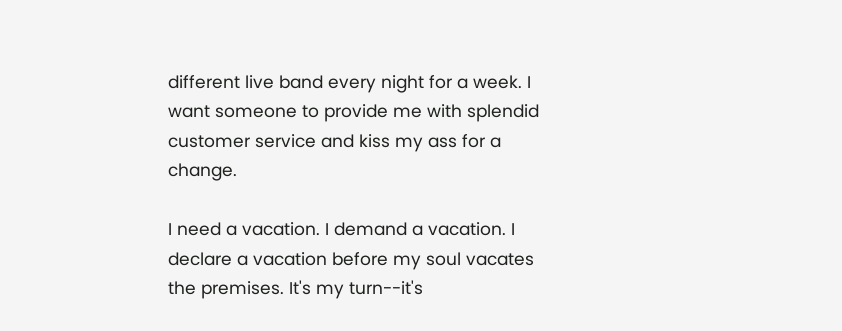different live band every night for a week. I want someone to provide me with splendid customer service and kiss my ass for a change.

I need a vacation. I demand a vacation. I declare a vacation before my soul vacates the premises. It's my turn--it's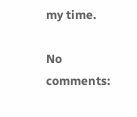my time.

No comments: